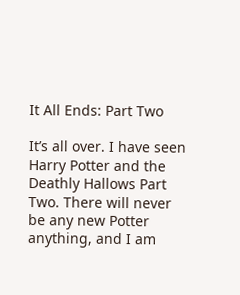It All Ends: Part Two

It’s all over. I have seen Harry Potter and the Deathly Hallows Part Two. There will never be any new Potter anything, and I am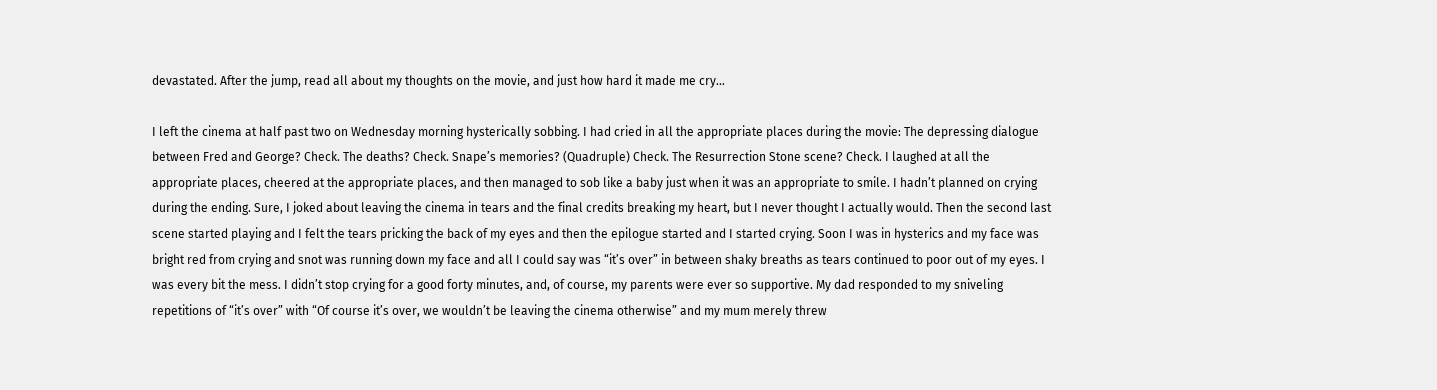devastated. After the jump, read all about my thoughts on the movie, and just how hard it made me cry…

I left the cinema at half past two on Wednesday morning hysterically sobbing. I had cried in all the appropriate places during the movie: The depressing dialogue between Fred and George? Check. The deaths? Check. Snape’s memories? (Quadruple) Check. The Resurrection Stone scene? Check. I laughed at all the appropriate places, cheered at the appropriate places, and then managed to sob like a baby just when it was an appropriate to smile. I hadn’t planned on crying during the ending. Sure, I joked about leaving the cinema in tears and the final credits breaking my heart, but I never thought I actually would. Then the second last scene started playing and I felt the tears pricking the back of my eyes and then the epilogue started and I started crying. Soon I was in hysterics and my face was bright red from crying and snot was running down my face and all I could say was “it’s over” in between shaky breaths as tears continued to poor out of my eyes. I was every bit the mess. I didn’t stop crying for a good forty minutes, and, of course, my parents were ever so supportive. My dad responded to my sniveling repetitions of “it’s over” with “Of course it’s over, we wouldn’t be leaving the cinema otherwise” and my mum merely threw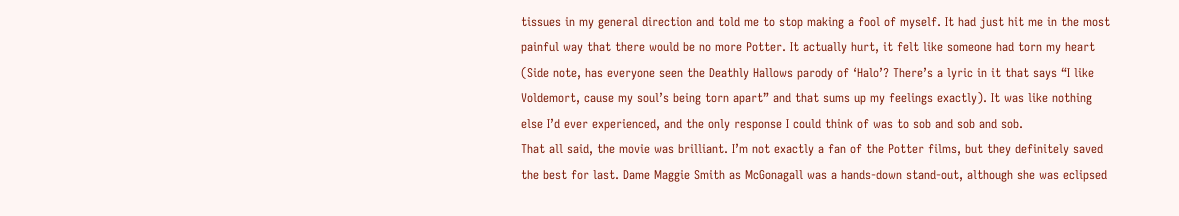tissues in my general direction and told me to stop making a fool of myself. It had just hit me in the most painful way that there would be no more Potter. It actually hurt, it felt like someone had torn my heart (Side note, has everyone seen the Deathly Hallows parody of ‘Halo’? There’s a lyric in it that says “I like Voldemort, cause my soul’s being torn apart” and that sums up my feelings exactly). It was like nothing else I’d ever experienced, and the only response I could think of was to sob and sob and sob.
That all said, the movie was brilliant. I’m not exactly a fan of the Potter films, but they definitely saved the best for last. Dame Maggie Smith as McGonagall was a hands-down stand-out, although she was eclipsed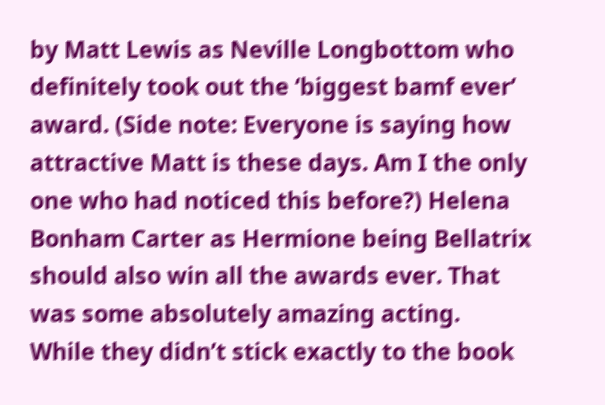by Matt Lewis as Neville Longbottom who definitely took out the ‘biggest bamf ever’ award. (Side note: Everyone is saying how attractive Matt is these days. Am I the only one who had noticed this before?) Helena Bonham Carter as Hermione being Bellatrix should also win all the awards ever. That was some absolutely amazing acting.
While they didn’t stick exactly to the book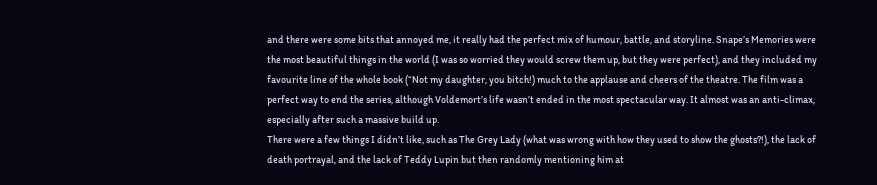and there were some bits that annoyed me, it really had the perfect mix of humour, battle, and storyline. Snape’s Memories were the most beautiful things in the world (I was so worried they would screw them up, but they were perfect), and they included my favourite line of the whole book (“Not my daughter, you bitch!) much to the applause and cheers of the theatre. The film was a perfect way to end the series, although Voldemort’s life wasn’t ended in the most spectacular way. It almost was an anti-climax, especially after such a massive build up.
There were a few things I didn’t like, such as The Grey Lady (what was wrong with how they used to show the ghosts?!), the lack of death portrayal, and the lack of Teddy Lupin but then randomly mentioning him at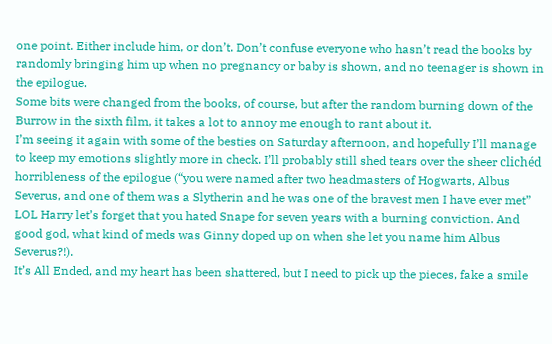one point. Either include him, or don’t. Don’t confuse everyone who hasn’t read the books by randomly bringing him up when no pregnancy or baby is shown, and no teenager is shown in the epilogue.
Some bits were changed from the books, of course, but after the random burning down of the Burrow in the sixth film, it takes a lot to annoy me enough to rant about it.
I’m seeing it again with some of the besties on Saturday afternoon, and hopefully I’ll manage to keep my emotions slightly more in check. I’ll probably still shed tears over the sheer clichéd horribleness of the epilogue (“you were named after two headmasters of Hogwarts, Albus Severus, and one of them was a Slytherin and he was one of the bravest men I have ever met” LOL Harry let’s forget that you hated Snape for seven years with a burning conviction. And good god, what kind of meds was Ginny doped up on when she let you name him Albus Severus?!).
It’s All Ended, and my heart has been shattered, but I need to pick up the pieces, fake a smile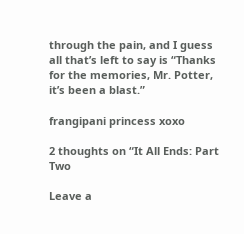through the pain, and I guess all that’s left to say is “Thanks for the memories, Mr. Potter, it’s been a blast.”

frangipani princess xoxo

2 thoughts on “It All Ends: Part Two

Leave a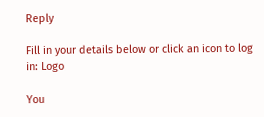Reply

Fill in your details below or click an icon to log in: Logo

You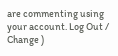are commenting using your account. Log Out /  Change )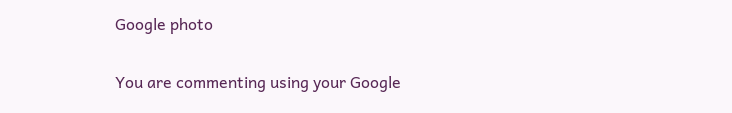Google photo

You are commenting using your Google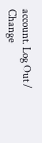account. Log Out /  Change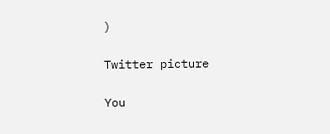)

Twitter picture

You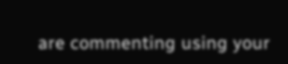are commenting using your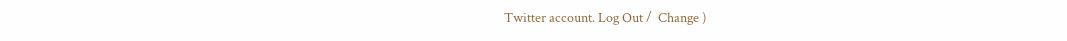Twitter account. Log Out /  Change )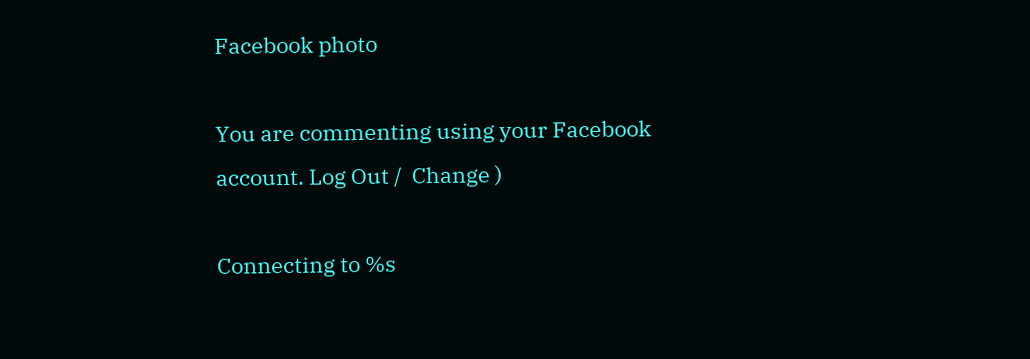Facebook photo

You are commenting using your Facebook account. Log Out /  Change )

Connecting to %s